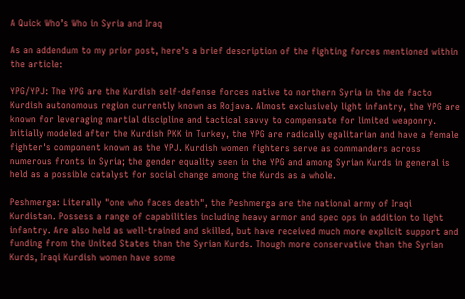A Quick Who’s Who in Syria and Iraq

As an addendum to my prior post, here's a brief description of the fighting forces mentioned within the article:

YPG/YPJ: The YPG are the Kurdish self-defense forces native to northern Syria in the de facto Kurdish autonomous region currently known as Rojava. Almost exclusively light infantry, the YPG are known for leveraging martial discipline and tactical savvy to compensate for limited weaponry. Initially modeled after the Kurdish PKK in Turkey, the YPG are radically egalitarian and have a female fighter's component known as the YPJ. Kurdish women fighters serve as commanders across numerous fronts in Syria; the gender equality seen in the YPG and among Syrian Kurds in general is held as a possible catalyst for social change among the Kurds as a whole.

Peshmerga: Literally "one who faces death", the Peshmerga are the national army of Iraqi Kurdistan. Possess a range of capabilities including heavy armor and spec ops in addition to light infantry. Are also held as well-trained and skilled, but have received much more explicit support and funding from the United States than the Syrian Kurds. Though more conservative than the Syrian Kurds, Iraqi Kurdish women have some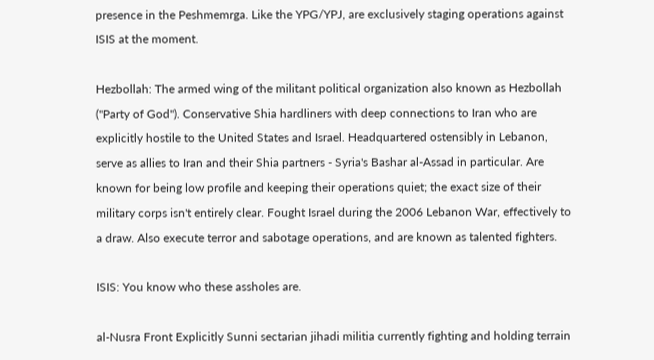presence in the Peshmemrga. Like the YPG/YPJ, are exclusively staging operations against ISIS at the moment.

Hezbollah: The armed wing of the militant political organization also known as Hezbollah ("Party of God"). Conservative Shia hardliners with deep connections to Iran who are explicitly hostile to the United States and Israel. Headquartered ostensibly in Lebanon, serve as allies to Iran and their Shia partners - Syria's Bashar al-Assad in particular. Are known for being low profile and keeping their operations quiet; the exact size of their military corps isn't entirely clear. Fought Israel during the 2006 Lebanon War, effectively to a draw. Also execute terror and sabotage operations, and are known as talented fighters.

ISIS: You know who these assholes are.

al-Nusra Front Explicitly Sunni sectarian jihadi militia currently fighting and holding terrain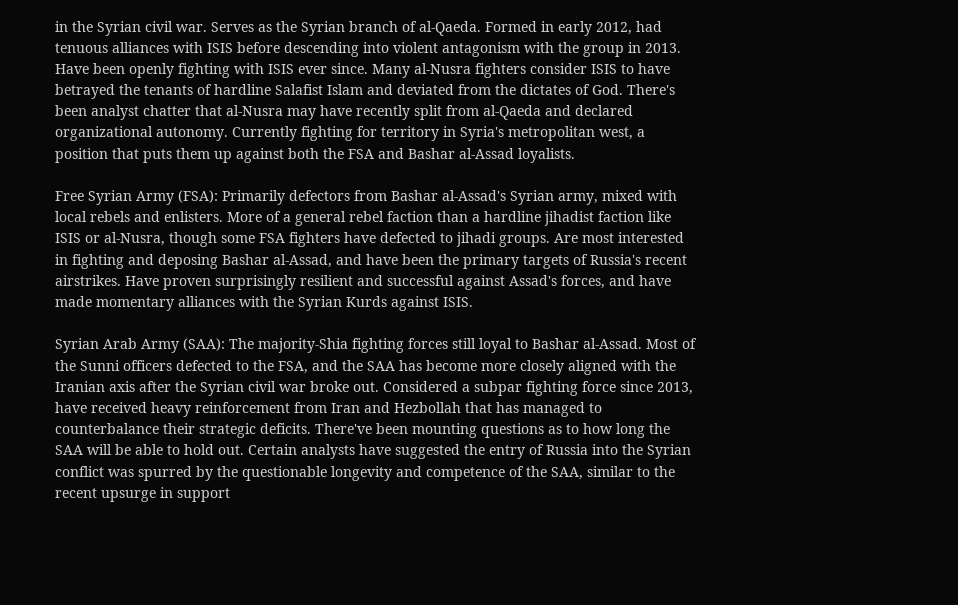in the Syrian civil war. Serves as the Syrian branch of al-Qaeda. Formed in early 2012, had tenuous alliances with ISIS before descending into violent antagonism with the group in 2013. Have been openly fighting with ISIS ever since. Many al-Nusra fighters consider ISIS to have betrayed the tenants of hardline Salafist Islam and deviated from the dictates of God. There's been analyst chatter that al-Nusra may have recently split from al-Qaeda and declared organizational autonomy. Currently fighting for territory in Syria's metropolitan west, a position that puts them up against both the FSA and Bashar al-Assad loyalists.

Free Syrian Army (FSA): Primarily defectors from Bashar al-Assad's Syrian army, mixed with local rebels and enlisters. More of a general rebel faction than a hardline jihadist faction like ISIS or al-Nusra, though some FSA fighters have defected to jihadi groups. Are most interested in fighting and deposing Bashar al-Assad, and have been the primary targets of Russia's recent airstrikes. Have proven surprisingly resilient and successful against Assad's forces, and have made momentary alliances with the Syrian Kurds against ISIS.

Syrian Arab Army (SAA): The majority-Shia fighting forces still loyal to Bashar al-Assad. Most of the Sunni officers defected to the FSA, and the SAA has become more closely aligned with the Iranian axis after the Syrian civil war broke out. Considered a subpar fighting force since 2013, have received heavy reinforcement from Iran and Hezbollah that has managed to counterbalance their strategic deficits. There've been mounting questions as to how long the SAA will be able to hold out. Certain analysts have suggested the entry of Russia into the Syrian conflict was spurred by the questionable longevity and competence of the SAA, similar to the recent upsurge in support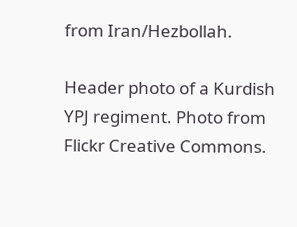from Iran/Hezbollah.

Header photo of a Kurdish YPJ regiment. Photo from Flickr Creative Commons.